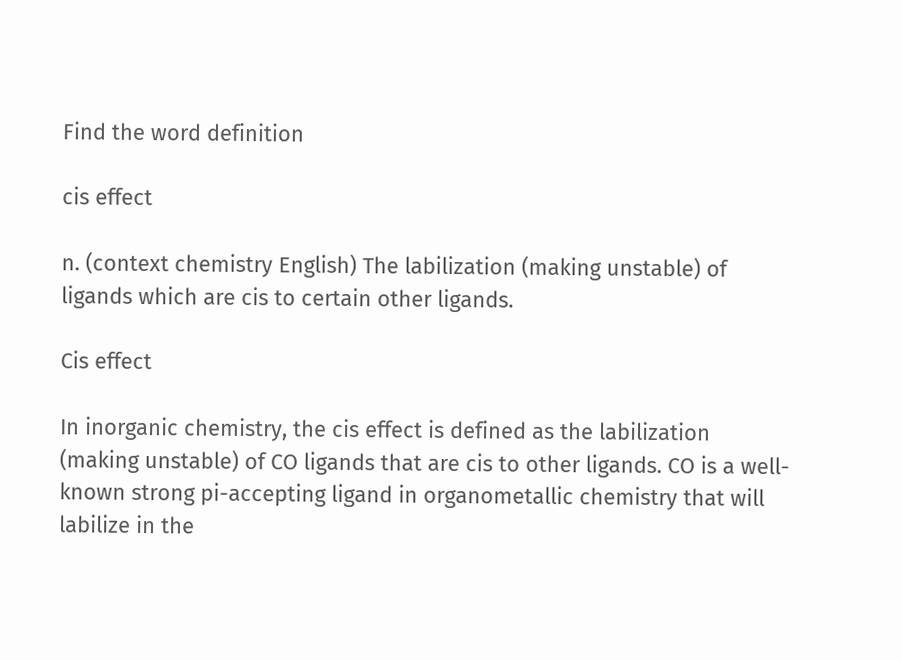Find the word definition

cis effect

n. (context chemistry English) The labilization (making unstable) of ligands which are cis to certain other ligands.

Cis effect

In inorganic chemistry, the cis effect is defined as the labilization (making unstable) of CO ligands that are cis to other ligands. CO is a well-known strong pi-accepting ligand in organometallic chemistry that will labilize in the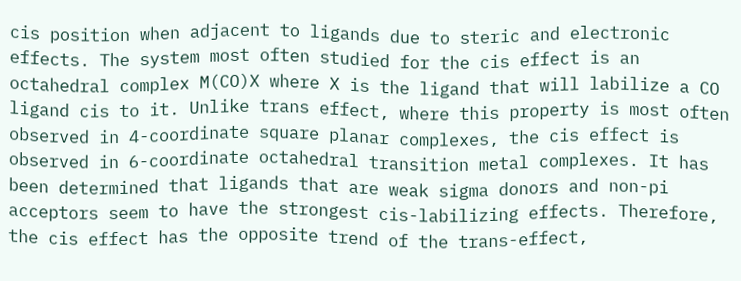cis position when adjacent to ligands due to steric and electronic effects. The system most often studied for the cis effect is an octahedral complex M(CO)X where X is the ligand that will labilize a CO ligand cis to it. Unlike trans effect, where this property is most often observed in 4-coordinate square planar complexes, the cis effect is observed in 6-coordinate octahedral transition metal complexes. It has been determined that ligands that are weak sigma donors and non-pi acceptors seem to have the strongest cis-labilizing effects. Therefore, the cis effect has the opposite trend of the trans-effect,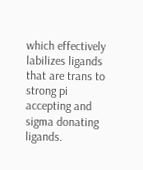which effectively labilizes ligands that are trans to strong pi accepting and sigma donating ligands.